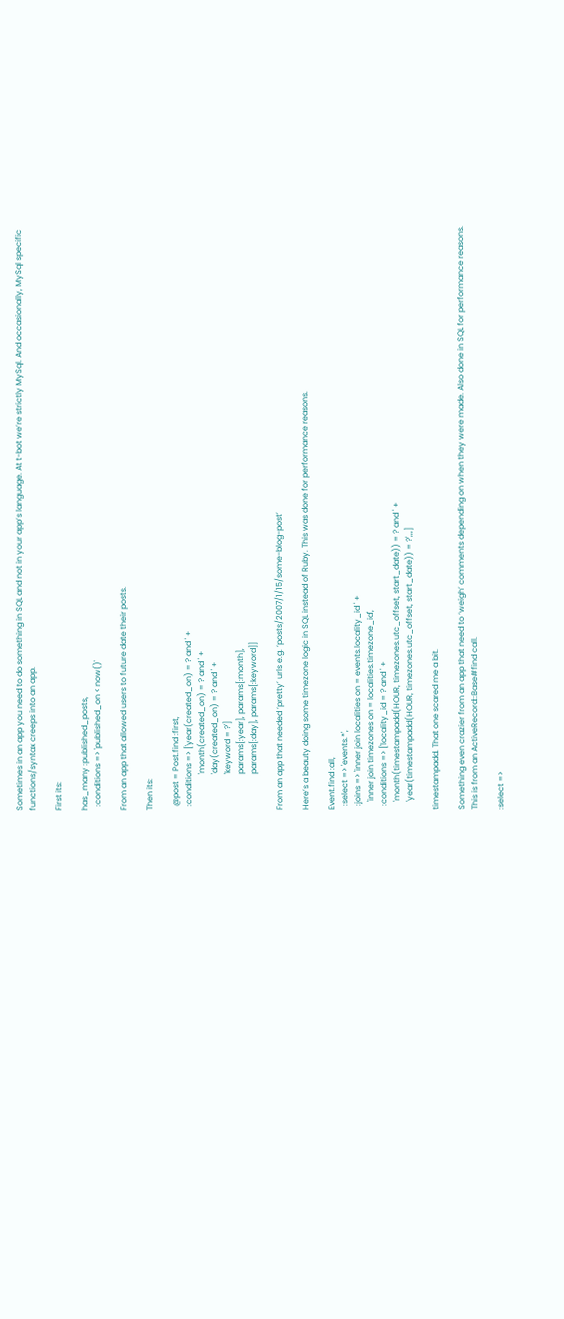Sometimes in an app you need to do something in SQL and not in your app’s language. At t-bot we’re strictly MySql. And occasionally, MySql specific functions/syntax creeps into an app.

First its:

has_many :published_posts,
  :conditions => 'published_on < now()'

From an app that allowed users to future date their posts.

Then its:

  @post = Post.find :first,
  :conditions => ['year(created_on) = ? and ' +
                  'month(created_on) = ? and ' +
                  'day(created_on) = ? and ' +
                  'keyword = ?']
                  params[:year], params[:month],
                  params[:day], params[:keyword]]

From an app that needed ‘pretty’ urls e.g. ‘posts/2007/1/15/some-blog-post’

Here’s a beauty doing some timezone logic in SQL instead of Ruby. This was done for performance reasons.

Event.find :all,
  :select => 'events.*',
  :joins => 'inner join localities on = events.locality_id ' +
    'inner join timezones on = localities.timezone_id',
  :conditions => ['locality_id = ? and ' +
    'month(timestampadd(HOUR, timezones.utc_offset, start_date)) = ? and ' +
    'year(timestampadd(HOUR, timezones.utc_offset, start_date)) = ?',,,]

timestampadd. That one scared me a bit.

Something even crazier from an app that need to ‘weigh’ comments depending on when they were made. Also done in SQL for performance reasons. This is from an ActiveRecord::Base#find call.

:select =>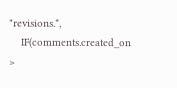"revisions.*,
    IF(comments.created_on >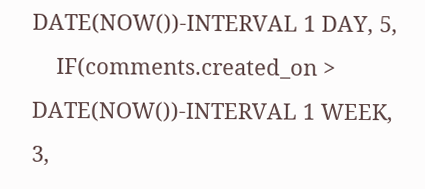DATE(NOW())-INTERVAL 1 DAY, 5,
    IF(comments.created_on > DATE(NOW())-INTERVAL 1 WEEK, 3,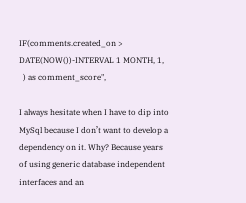IF(comments.created_on > DATE(NOW())-INTERVAL 1 MONTH, 1,
  ) as comment_score",

I always hesitate when I have to dip into MySql because I don’t want to develop a dependency on it. Why? Because years of using generic database independent interfaces and an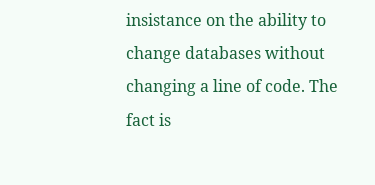insistance on the ability to change databases without changing a line of code. The fact is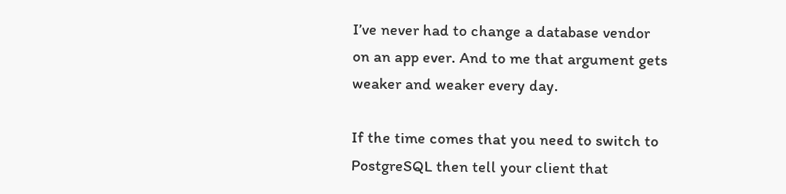I’ve never had to change a database vendor on an app ever. And to me that argument gets weaker and weaker every day.

If the time comes that you need to switch to PostgreSQL then tell your client that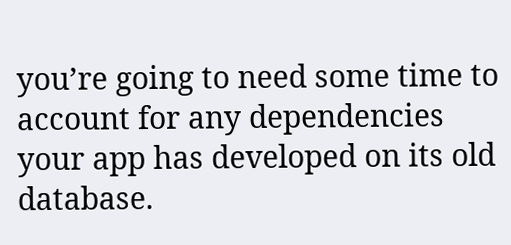you’re going to need some time to account for any dependencies your app has developed on its old database.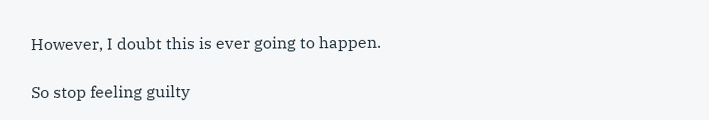However, I doubt this is ever going to happen.

So stop feeling guilty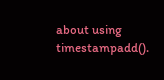about using timestampadd().